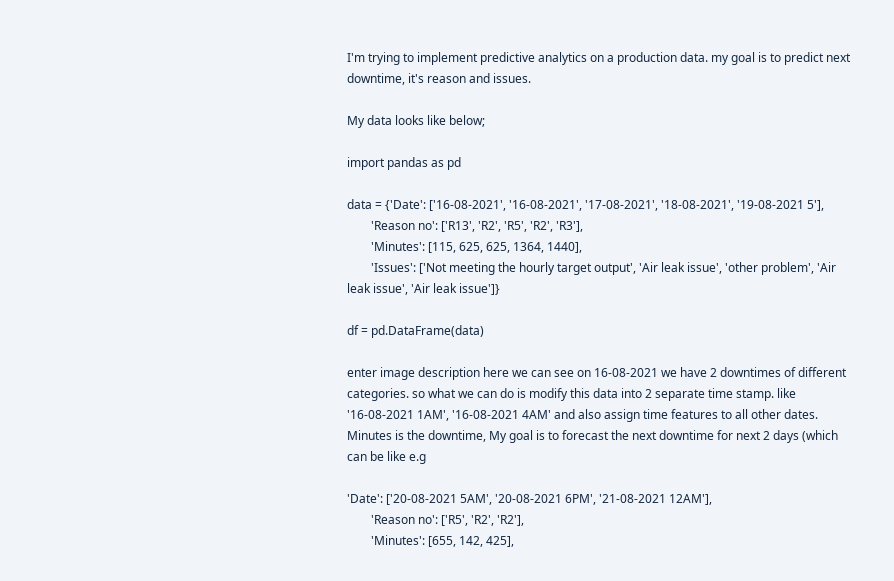I'm trying to implement predictive analytics on a production data. my goal is to predict next downtime, it's reason and issues.

My data looks like below;

import pandas as pd

data = {'Date': ['16-08-2021', '16-08-2021', '17-08-2021', '18-08-2021', '19-08-2021 5'],
        'Reason no': ['R13', 'R2', 'R5', 'R2', 'R3'],
        'Minutes': [115, 625, 625, 1364, 1440],
        'Issues': ['Not meeting the hourly target output', 'Air leak issue', 'other problem', 'Air leak issue', 'Air leak issue']}

df = pd.DataFrame(data)

enter image description here we can see on 16-08-2021 we have 2 downtimes of different categories. so what we can do is modify this data into 2 separate time stamp. like '16-08-2021 1AM', '16-08-2021 4AM' and also assign time features to all other dates. Minutes is the downtime, My goal is to forecast the next downtime for next 2 days (which can be like e.g

'Date': ['20-08-2021 5AM', '20-08-2021 6PM', '21-08-2021 12AM'],
        'Reason no': ['R5', 'R2', 'R2'],
        'Minutes': [655, 142, 425],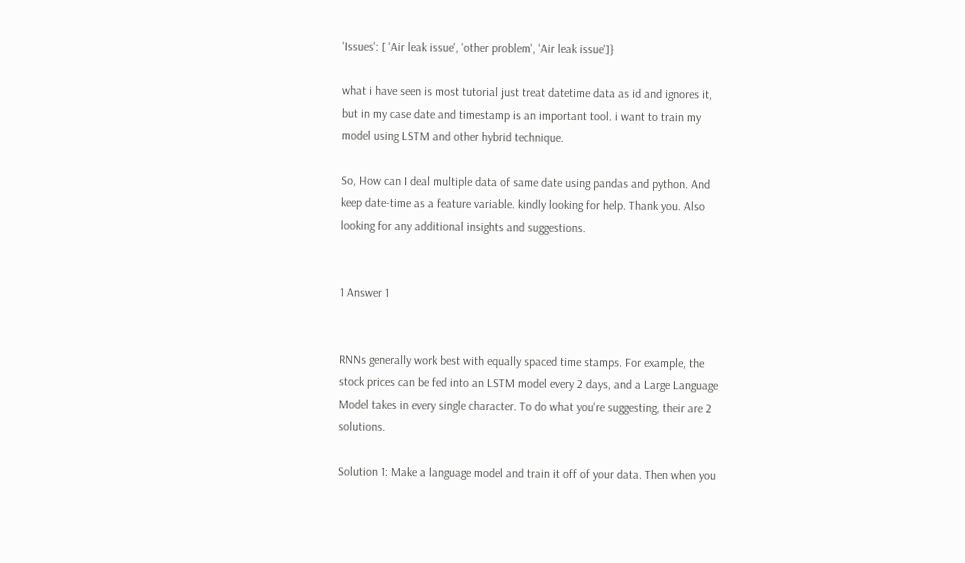'Issues': [ 'Air leak issue', 'other problem', 'Air leak issue']}

what i have seen is most tutorial just treat datetime data as id and ignores it, but in my case date and timestamp is an important tool. i want to train my model using LSTM and other hybrid technique.

So, How can I deal multiple data of same date using pandas and python. And keep date-time as a feature variable. kindly looking for help. Thank you. Also looking for any additional insights and suggestions.


1 Answer 1


RNNs generally work best with equally spaced time stamps. For example, the stock prices can be fed into an LSTM model every 2 days, and a Large Language Model takes in every single character. To do what you're suggesting, their are 2 solutions.

Solution 1: Make a language model and train it off of your data. Then when you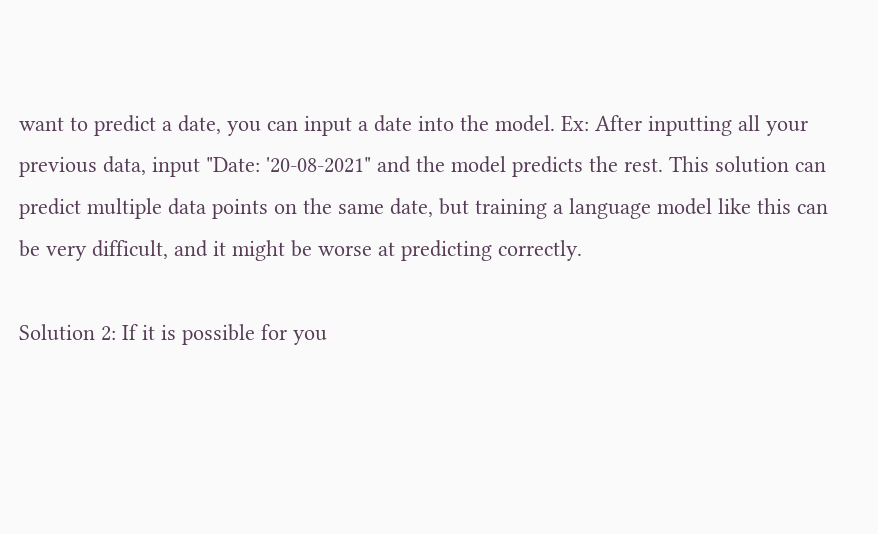want to predict a date, you can input a date into the model. Ex: After inputting all your previous data, input "Date: '20-08-2021" and the model predicts the rest. This solution can predict multiple data points on the same date, but training a language model like this can be very difficult, and it might be worse at predicting correctly.

Solution 2: If it is possible for you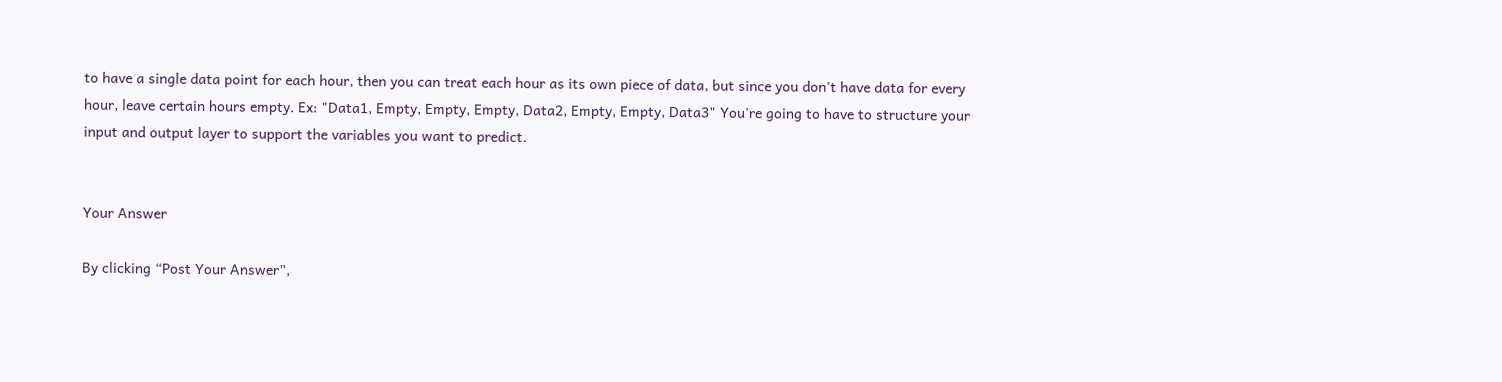to have a single data point for each hour, then you can treat each hour as its own piece of data, but since you don't have data for every hour, leave certain hours empty. Ex: "Data1, Empty, Empty, Empty, Data2, Empty, Empty, Data3" You're going to have to structure your input and output layer to support the variables you want to predict.


Your Answer

By clicking “Post Your Answer”,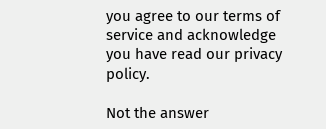you agree to our terms of service and acknowledge you have read our privacy policy.

Not the answer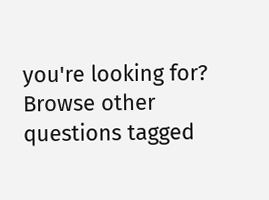you're looking for? Browse other questions tagged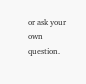or ask your own question.